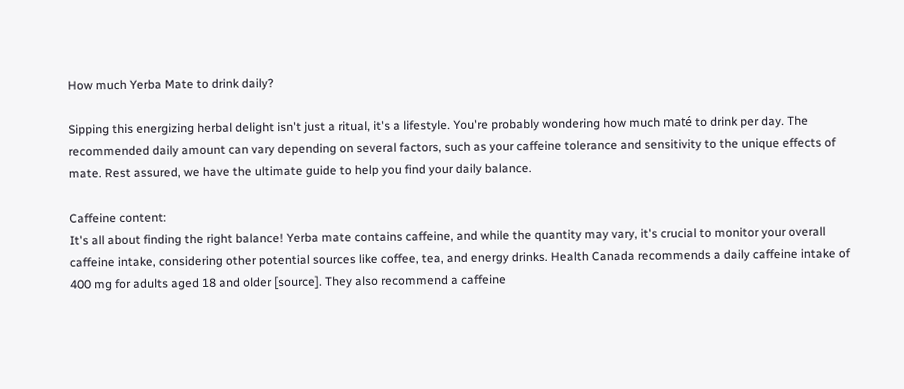How much Yerba Mate to drink daily?

Sipping this energizing herbal delight isn't just a ritual, it's a lifestyle. You're probably wondering how much maté to drink per day. The recommended daily amount can vary depending on several factors, such as your caffeine tolerance and sensitivity to the unique effects of mate. Rest assured, we have the ultimate guide to help you find your daily balance.

Caffeine content:
It's all about finding the right balance! Yerba mate contains caffeine, and while the quantity may vary, it's crucial to monitor your overall caffeine intake, considering other potential sources like coffee, tea, and energy drinks. Health Canada recommends a daily caffeine intake of 400 mg for adults aged 18 and older [source]. They also recommend a caffeine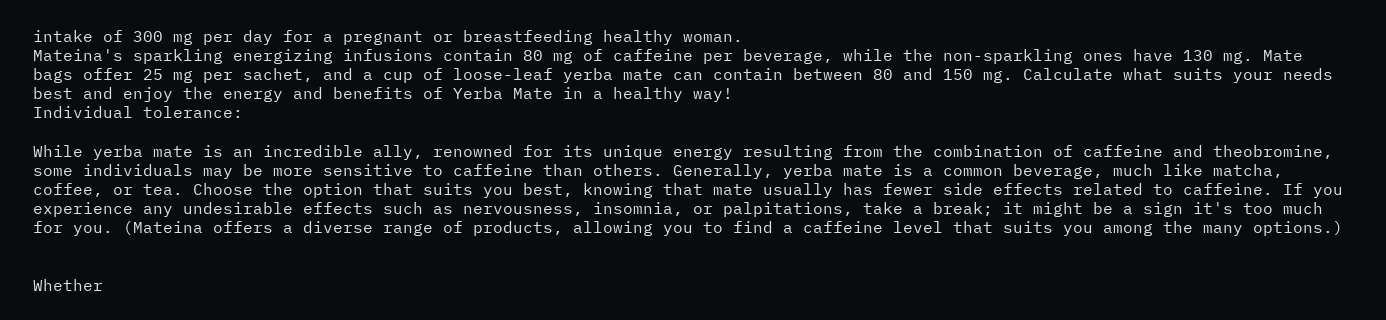intake of 300 mg per day for a pregnant or breastfeeding healthy woman.
Mateina's sparkling energizing infusions contain 80 mg of caffeine per beverage, while the non-sparkling ones have 130 mg. Mate bags offer 25 mg per sachet, and a cup of loose-leaf yerba mate can contain between 80 and 150 mg. Calculate what suits your needs best and enjoy the energy and benefits of Yerba Mate in a healthy way!
Individual tolerance:

While yerba mate is an incredible ally, renowned for its unique energy resulting from the combination of caffeine and theobromine, some individuals may be more sensitive to caffeine than others. Generally, yerba mate is a common beverage, much like matcha, coffee, or tea. Choose the option that suits you best, knowing that mate usually has fewer side effects related to caffeine. If you experience any undesirable effects such as nervousness, insomnia, or palpitations, take a break; it might be a sign it's too much for you. (Mateina offers a diverse range of products, allowing you to find a caffeine level that suits you among the many options.)


Whether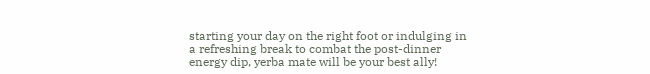starting your day on the right foot or indulging in a refreshing break to combat the post-dinner energy dip, yerba mate will be your best ally!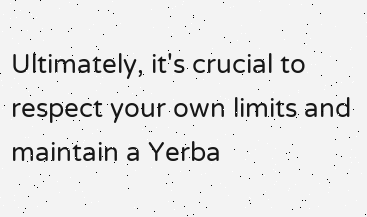Ultimately, it's crucial to respect your own limits and maintain a Yerba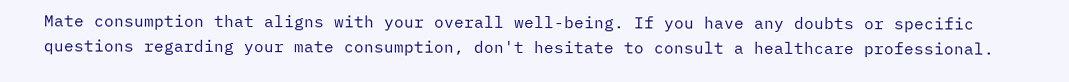Mate consumption that aligns with your overall well-being. If you have any doubts or specific questions regarding your mate consumption, don't hesitate to consult a healthcare professional.